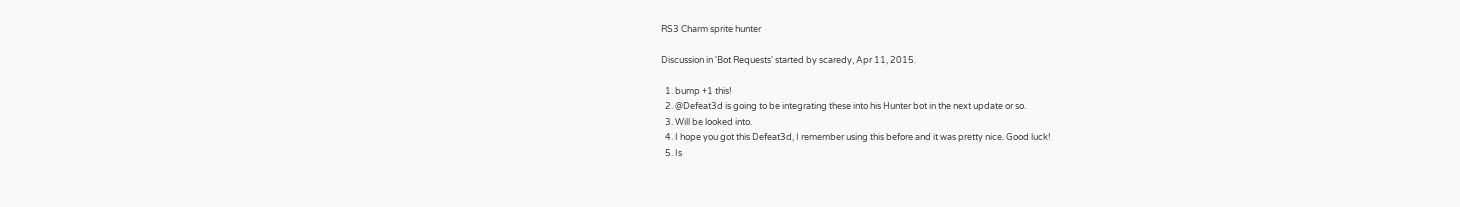RS3 Charm sprite hunter

Discussion in 'Bot Requests' started by scaredy, Apr 11, 2015.

  1. bump +1 this!
  2. @Defeat3d is going to be integrating these into his Hunter bot in the next update or so.
  3. Will be looked into.
  4. I hope you got this Defeat3d, I remember using this before and it was pretty nice. Good luck!
  5. Is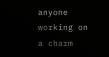anyone working on a charm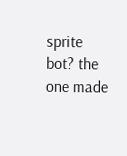sprite bot? the one made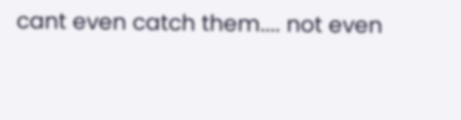cant even catch them.... not even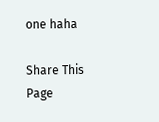one haha

Share This Page